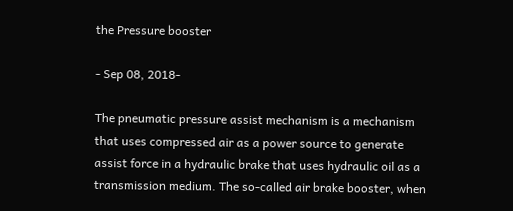the Pressure booster

- Sep 08, 2018-

The pneumatic pressure assist mechanism is a mechanism that uses compressed air as a power source to generate assist force in a hydraulic brake that uses hydraulic oil as a transmission medium. The so-called air brake booster, when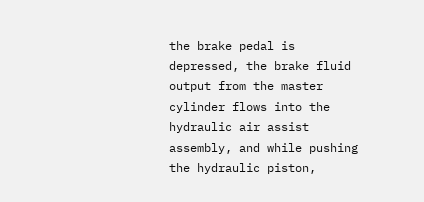the brake pedal is depressed, the brake fluid output from the master cylinder flows into the hydraulic air assist assembly, and while pushing the hydraulic piston,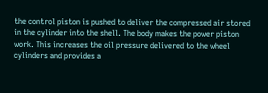the control piston is pushed to deliver the compressed air stored in the cylinder into the shell. The body makes the power piston work. This increases the oil pressure delivered to the wheel cylinders and provides a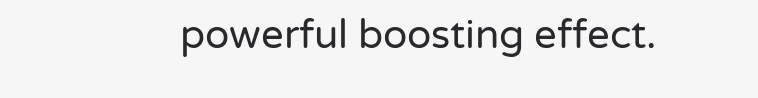powerful boosting effect.